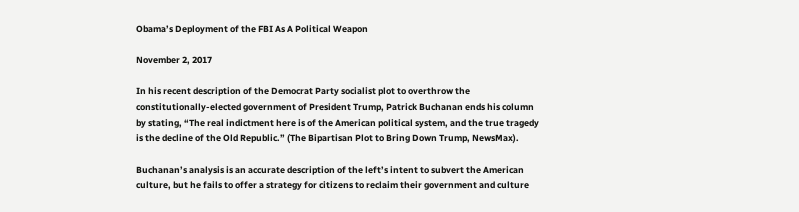Obama’s Deployment of the FBI As A Political Weapon

November 2, 2017

In his recent description of the Democrat Party socialist plot to overthrow the constitutionally-elected government of President Trump, Patrick Buchanan ends his column by stating, “The real indictment here is of the American political system, and the true tragedy is the decline of the Old Republic.” (The Bipartisan Plot to Bring Down Trump, NewsMax).

Buchanan’s analysis is an accurate description of the left’s intent to subvert the American culture, but he fails to offer a strategy for citizens to reclaim their government and culture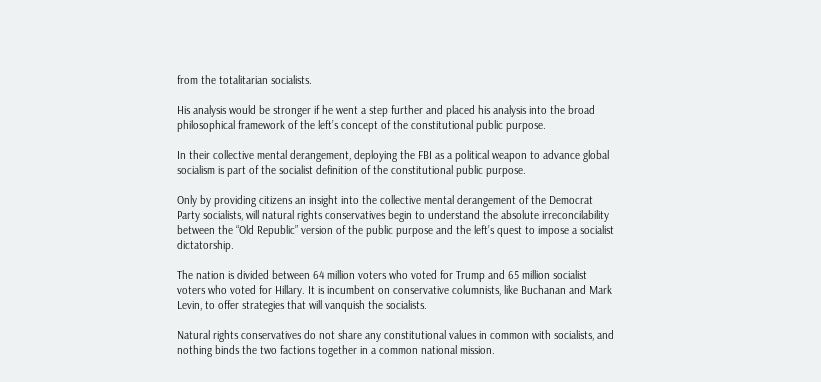from the totalitarian socialists.

His analysis would be stronger if he went a step further and placed his analysis into the broad philosophical framework of the left’s concept of the constitutional public purpose.

In their collective mental derangement, deploying the FBI as a political weapon to advance global socialism is part of the socialist definition of the constitutional public purpose.

Only by providing citizens an insight into the collective mental derangement of the Democrat Party socialists, will natural rights conservatives begin to understand the absolute irreconcilability between the “Old Republic” version of the public purpose and the left’s quest to impose a socialist dictatorship.

The nation is divided between 64 million voters who voted for Trump and 65 million socialist voters who voted for Hillary. It is incumbent on conservative columnists, like Buchanan and Mark Levin, to offer strategies that will vanquish the socialists.

Natural rights conservatives do not share any constitutional values in common with socialists, and nothing binds the two factions together in a common national mission.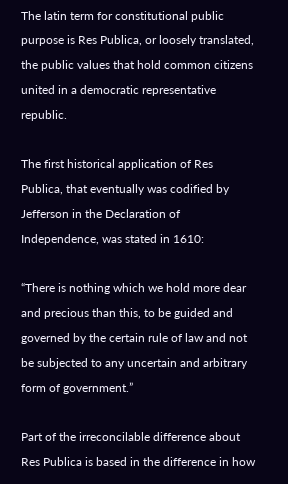The latin term for constitutional public purpose is Res Publica, or loosely translated, the public values that hold common citizens united in a democratic representative republic.

The first historical application of Res Publica, that eventually was codified by Jefferson in the Declaration of Independence, was stated in 1610:

“There is nothing which we hold more dear and precious than this, to be guided and governed by the certain rule of law and not be subjected to any uncertain and arbitrary form of government.”

Part of the irreconcilable difference about Res Publica is based in the difference in how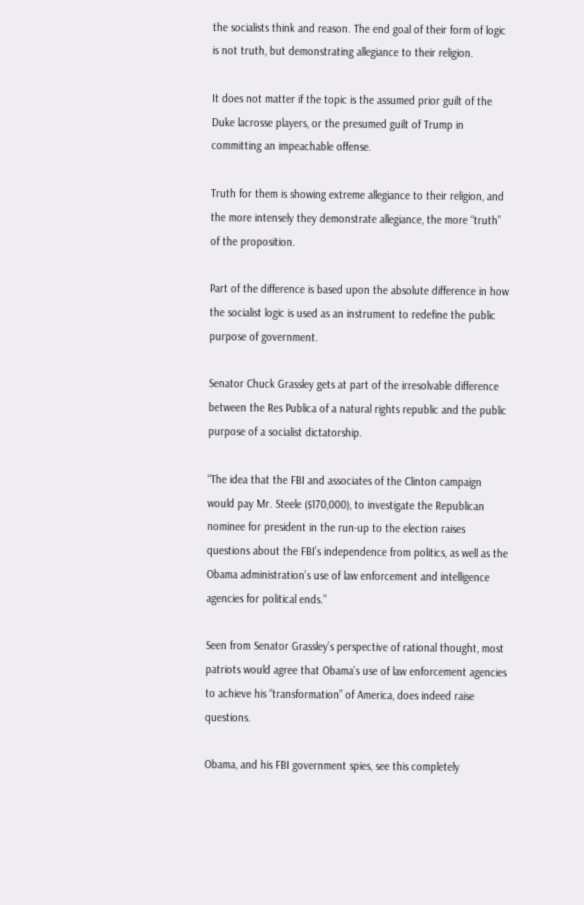the socialists think and reason. The end goal of their form of logic is not truth, but demonstrating allegiance to their religion.

It does not matter if the topic is the assumed prior guilt of the Duke lacrosse players, or the presumed guilt of Trump in committing an impeachable offense.

Truth for them is showing extreme allegiance to their religion, and the more intensely they demonstrate allegiance, the more “truth” of the proposition.

Part of the difference is based upon the absolute difference in how the socialist logic is used as an instrument to redefine the public purpose of government.

Senator Chuck Grassley gets at part of the irresolvable difference between the Res Publica of a natural rights republic and the public purpose of a socialist dictatorship.

“The idea that the FBI and associates of the Clinton campaign would pay Mr. Steele ($170,000), to investigate the Republican nominee for president in the run-up to the election raises questions about the FBI’s independence from politics, as well as the Obama administration’s use of law enforcement and intelligence agencies for political ends.”

Seen from Senator Grassley’s perspective of rational thought, most patriots would agree that Obama’s use of law enforcement agencies to achieve his “transformation” of America, does indeed raise questions.

Obama, and his FBI government spies, see this completely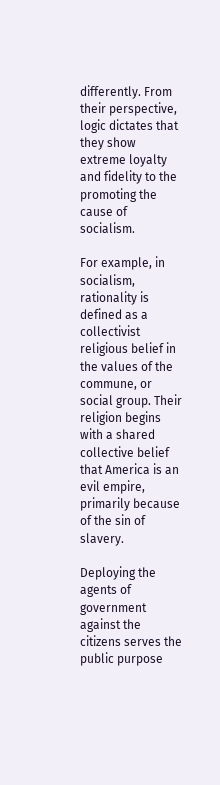differently. From their perspective, logic dictates that they show extreme loyalty and fidelity to the promoting the cause of socialism.

For example, in socialism, rationality is defined as a collectivist religious belief in the values of the commune, or social group. Their religion begins with a shared collective belief that America is an evil empire, primarily because of the sin of slavery.

Deploying the agents of government against the citizens serves the public purpose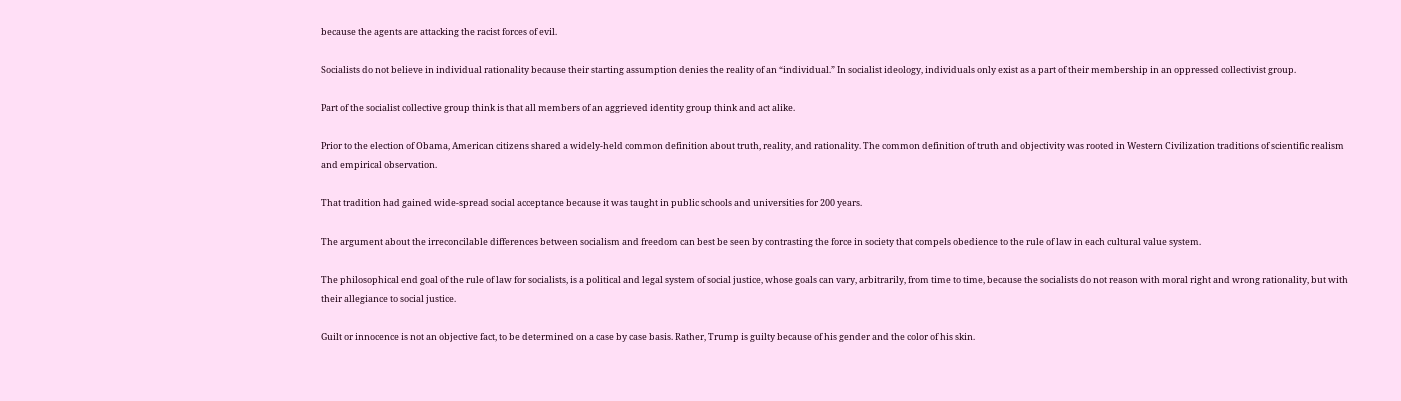because the agents are attacking the racist forces of evil.

Socialists do not believe in individual rationality because their starting assumption denies the reality of an “individual.” In socialist ideology, individuals only exist as a part of their membership in an oppressed collectivist group.

Part of the socialist collective group think is that all members of an aggrieved identity group think and act alike.

Prior to the election of Obama, American citizens shared a widely-held common definition about truth, reality, and rationality. The common definition of truth and objectivity was rooted in Western Civilization traditions of scientific realism and empirical observation.

That tradition had gained wide-spread social acceptance because it was taught in public schools and universities for 200 years.

The argument about the irreconcilable differences between socialism and freedom can best be seen by contrasting the force in society that compels obedience to the rule of law in each cultural value system.

The philosophical end goal of the rule of law for socialists, is a political and legal system of social justice, whose goals can vary, arbitrarily, from time to time, because the socialists do not reason with moral right and wrong rationality, but with their allegiance to social justice.

Guilt or innocence is not an objective fact, to be determined on a case by case basis. Rather, Trump is guilty because of his gender and the color of his skin.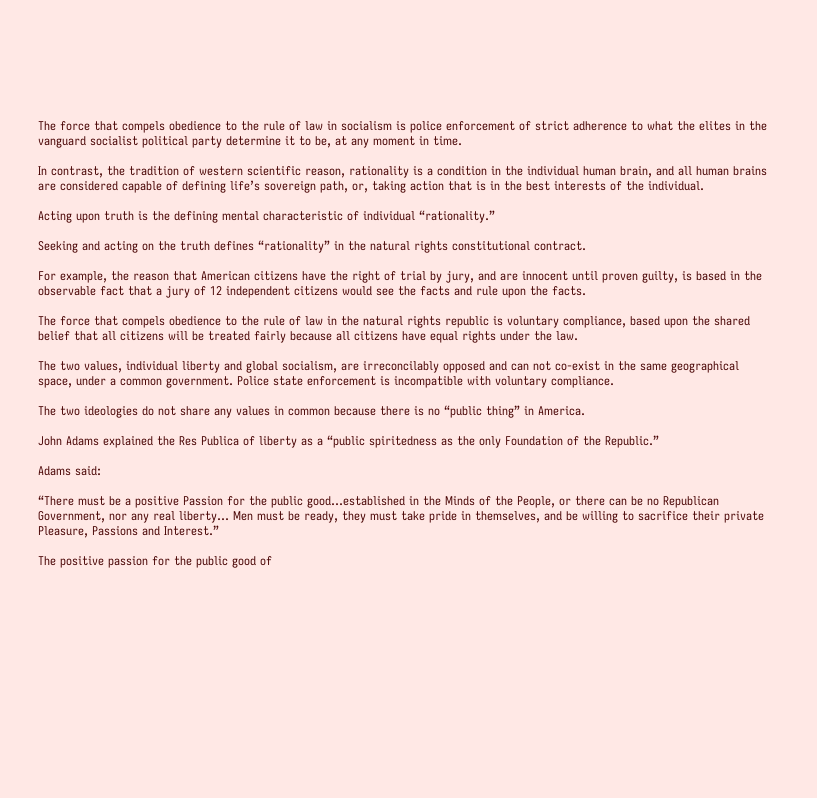The force that compels obedience to the rule of law in socialism is police enforcement of strict adherence to what the elites in the vanguard socialist political party determine it to be, at any moment in time.

In contrast, the tradition of western scientific reason, rationality is a condition in the individual human brain, and all human brains are considered capable of defining life’s sovereign path, or, taking action that is in the best interests of the individual.

Acting upon truth is the defining mental characteristic of individual “rationality.”

Seeking and acting on the truth defines “rationality” in the natural rights constitutional contract.

For example, the reason that American citizens have the right of trial by jury, and are innocent until proven guilty, is based in the observable fact that a jury of 12 independent citizens would see the facts and rule upon the facts.

The force that compels obedience to the rule of law in the natural rights republic is voluntary compliance, based upon the shared belief that all citizens will be treated fairly because all citizens have equal rights under the law.

The two values, individual liberty and global socialism, are irreconcilably opposed and can not co-exist in the same geographical space, under a common government. Police state enforcement is incompatible with voluntary compliance.

The two ideologies do not share any values in common because there is no “public thing” in America.

John Adams explained the Res Publica of liberty as a “public spiritedness as the only Foundation of the Republic.”

Adams said:

“There must be a positive Passion for the public good…established in the Minds of the People, or there can be no Republican Government, nor any real liberty… Men must be ready, they must take pride in themselves, and be willing to sacrifice their private Pleasure, Passions and Interest.”

The positive passion for the public good of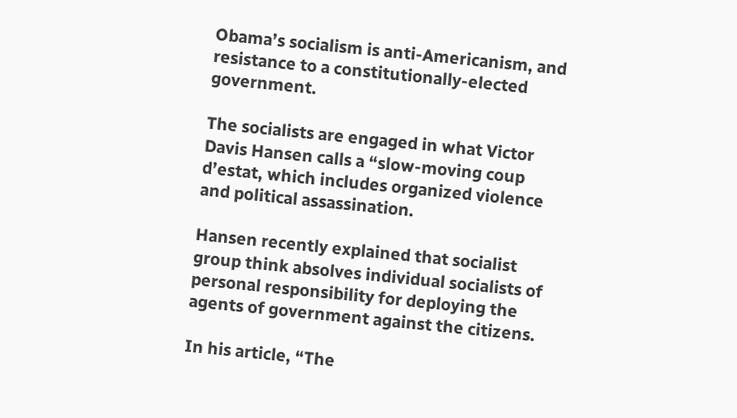Obama’s socialism is anti-Americanism, and resistance to a constitutionally-elected government.

The socialists are engaged in what Victor Davis Hansen calls a “slow-moving coup d’estat, which includes organized violence and political assassination.

Hansen recently explained that socialist group think absolves individual socialists of personal responsibility for deploying the agents of government against the citizens.

In his article, “The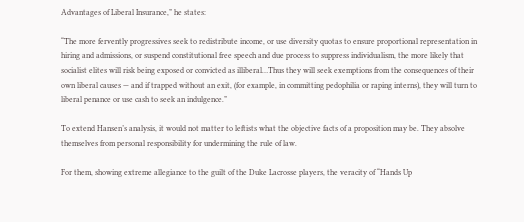Advantages of Liberal Insurance,” he states:

“The more fervently progressives seek to redistribute income, or use diversity quotas to ensure proportional representation in hiring and admissions, or suspend constitutional free speech and due process to suppress individualism, the more likely that socialist elites will risk being exposed or convicted as illiberal…Thus they will seek exemptions from the consequences of their own liberal causes — and if trapped without an exit, (for example, in committing pedophilia or raping interns), they will turn to liberal penance or use cash to seek an indulgence.”

To extend Hansen’s analysis, it would not matter to leftists what the objective facts of a proposition may be. They absolve themselves from personal responsibility for undermining the rule of law.

For them, showing extreme allegiance to the guilt of the Duke Lacrosse players, the veracity of “Hands Up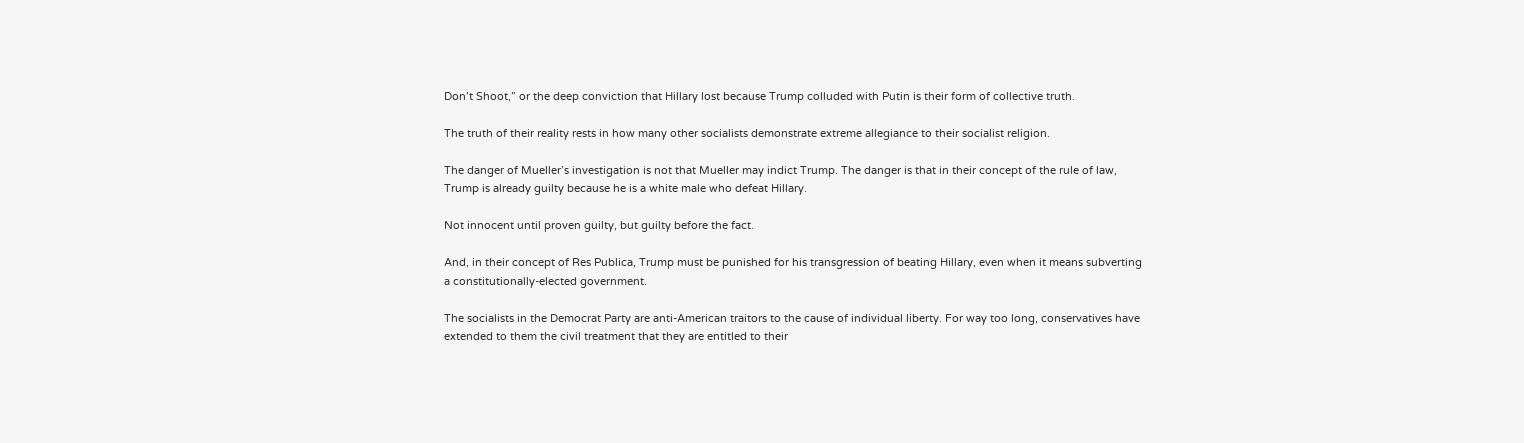Don’t Shoot,” or the deep conviction that Hillary lost because Trump colluded with Putin is their form of collective truth.

The truth of their reality rests in how many other socialists demonstrate extreme allegiance to their socialist religion.

The danger of Mueller’s investigation is not that Mueller may indict Trump. The danger is that in their concept of the rule of law, Trump is already guilty because he is a white male who defeat Hillary.

Not innocent until proven guilty, but guilty before the fact.

And, in their concept of Res Publica, Trump must be punished for his transgression of beating Hillary, even when it means subverting a constitutionally-elected government.

The socialists in the Democrat Party are anti-American traitors to the cause of individual liberty. For way too long, conservatives have extended to them the civil treatment that they are entitled to their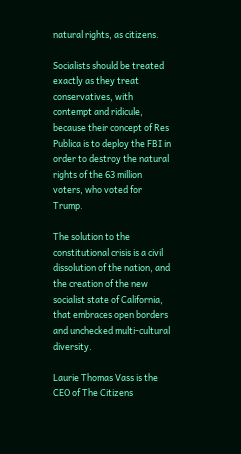natural rights, as citizens.

Socialists should be treated exactly as they treat conservatives, with contempt and ridicule, because their concept of Res Publica is to deploy the FBI in order to destroy the natural rights of the 63 million voters, who voted for Trump.

The solution to the constitutional crisis is a civil dissolution of the nation, and the creation of the new socialist state of California, that embraces open borders and unchecked multi-cultural diversity.

Laurie Thomas Vass is the CEO of The Citizens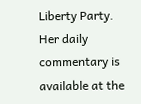Liberty Party. Her daily commentary is available at the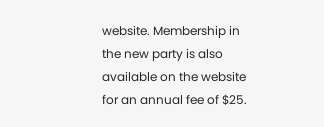website. Membership in the new party is also available on the website for an annual fee of $25.